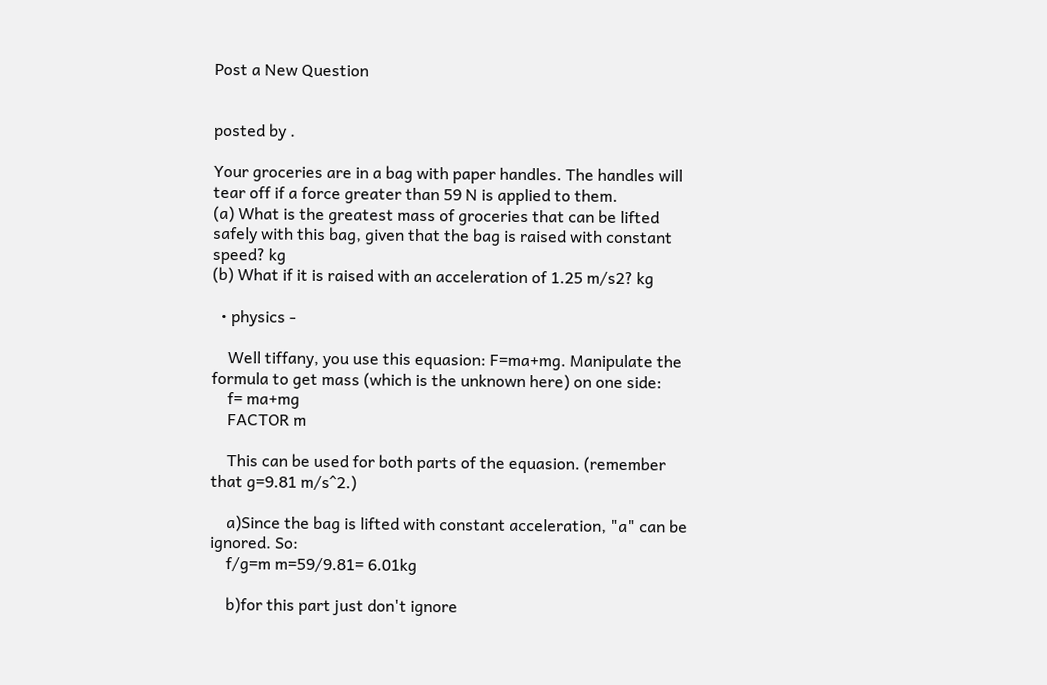Post a New Question


posted by .

Your groceries are in a bag with paper handles. The handles will tear off if a force greater than 59 N is applied to them.
(a) What is the greatest mass of groceries that can be lifted safely with this bag, given that the bag is raised with constant speed? kg
(b) What if it is raised with an acceleration of 1.25 m/s2? kg

  • physics -

    Well tiffany, you use this equasion: F=ma+mg. Manipulate the formula to get mass (which is the unknown here) on one side:
    f= ma+mg
    FACTOR m

    This can be used for both parts of the equasion. (remember that g=9.81 m/s^2.)

    a)Since the bag is lifted with constant acceleration, "a" can be ignored. So:
    f/g=m m=59/9.81= 6.01kg

    b)for this part just don't ignore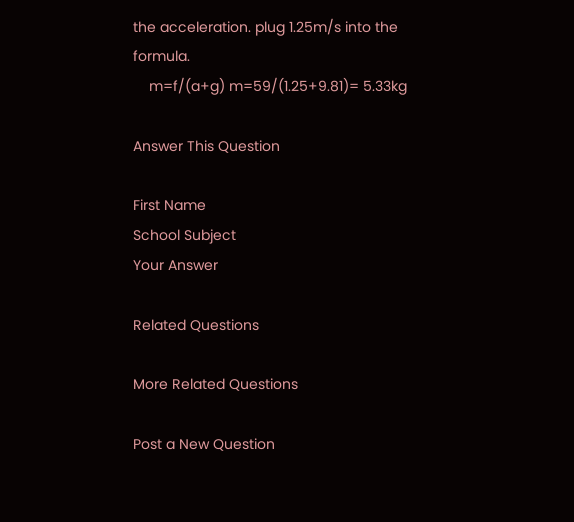the acceleration. plug 1.25m/s into the formula.
    m=f/(a+g) m=59/(1.25+9.81)= 5.33kg

Answer This Question

First Name
School Subject
Your Answer

Related Questions

More Related Questions

Post a New Question